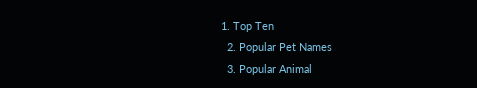1. Top Ten
  2. Popular Pet Names
  3. Popular Animal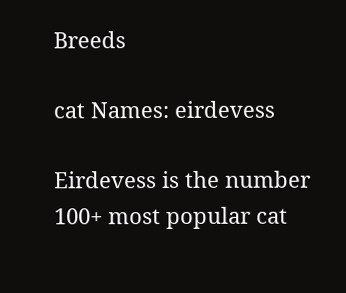Breeds

cat Names: eirdevess

Eirdevess is the number 100+ most popular cat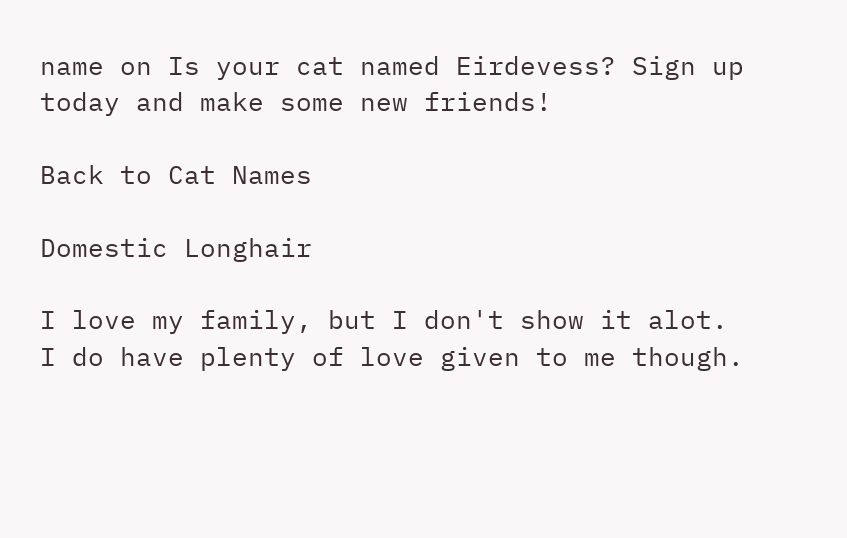name on Is your cat named Eirdevess? Sign up today and make some new friends!

Back to Cat Names

Domestic Longhair

I love my family, but I don't show it alot. I do have plenty of love given to me though.